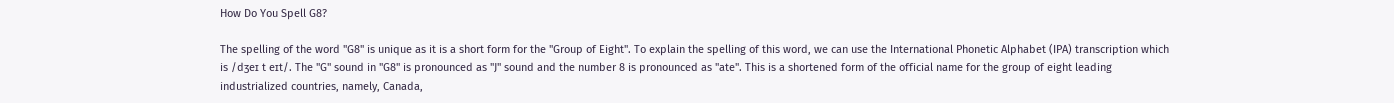How Do You Spell G8?

The spelling of the word "G8" is unique as it is a short form for the "Group of Eight". To explain the spelling of this word, we can use the International Phonetic Alphabet (IPA) transcription which is /dʒeɪ t eɪt/. The "G" sound in "G8" is pronounced as "J" sound and the number 8 is pronounced as "ate". This is a shortened form of the official name for the group of eight leading industrialized countries, namely, Canada,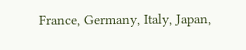France, Germany, Italy, Japan,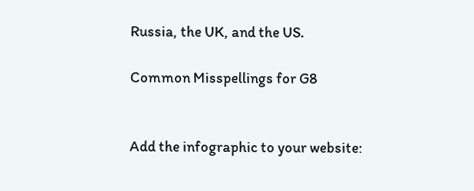Russia, the UK, and the US.

Common Misspellings for G8


Add the infographic to your website: